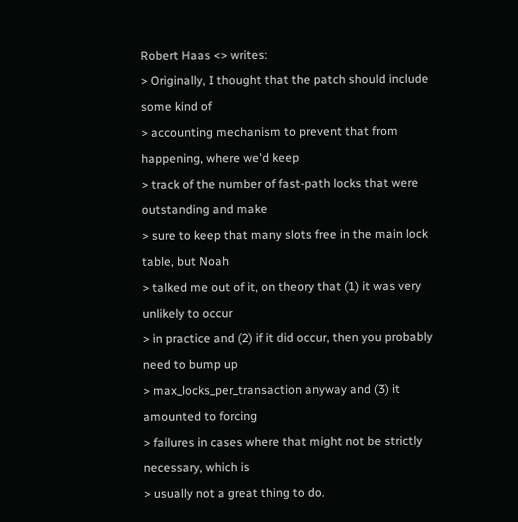Robert Haas <> writes:
> Originally, I thought that the patch should include some kind of
> accounting mechanism to prevent that from happening, where we'd keep
> track of the number of fast-path locks that were outstanding and make
> sure to keep that many slots free in the main lock table, but Noah
> talked me out of it, on theory that (1) it was very unlikely to occur
> in practice and (2) if it did occur, then you probably need to bump up
> max_locks_per_transaction anyway and (3) it amounted to forcing
> failures in cases where that might not be strictly necessary, which is
> usually not a great thing to do.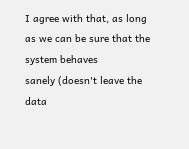I agree with that, as long as we can be sure that the system behaves
sanely (doesn't leave the data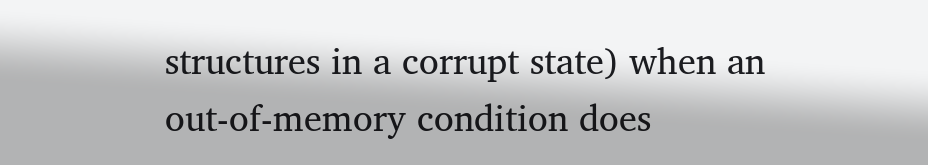structures in a corrupt state) when an
out-of-memory condition does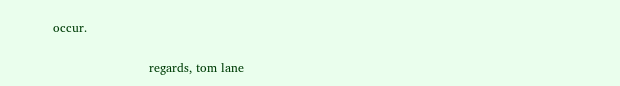occur.

                        regards, tom lane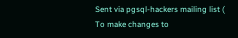Sent via pgsql-hackers mailing list (
To make changes to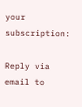your subscription:

Reply via email to